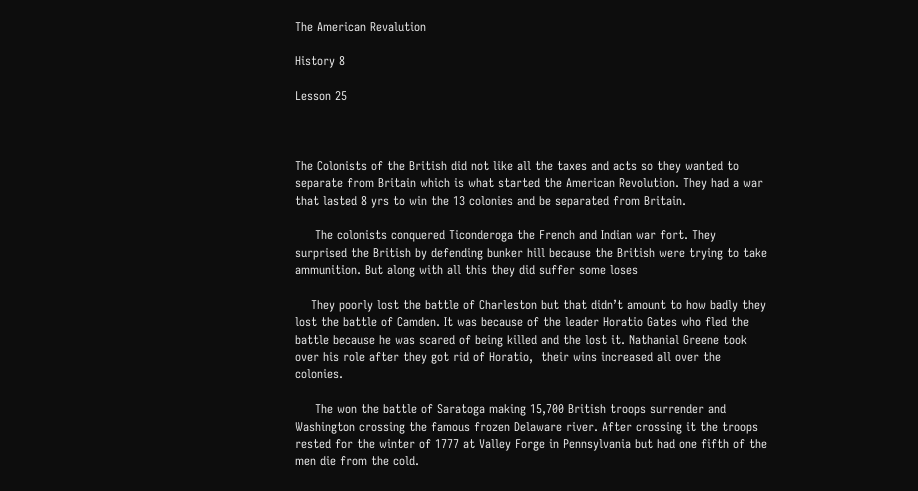The American Revalution

History 8

Lesson 25



The Colonists of the British did not like all the taxes and acts so they wanted to separate from Britain which is what started the American Revolution. They had a war that lasted 8 yrs to win the 13 colonies and be separated from Britain.

     The colonists conquered Ticonderoga the French and Indian war fort. They surprised the British by defending bunker hill because the British were trying to take ammunition. But along with all this they did suffer some loses

    They poorly lost the battle of Charleston but that didn’t amount to how badly they lost the battle of Camden. It was because of the leader Horatio Gates who fled the battle because he was scared of being killed and the lost it. Nathanial Greene took over his role after they got rid of Horatio,  their wins increased all over the colonies.

     The won the battle of Saratoga making 15,700 British troops surrender and Washington crossing the famous frozen Delaware river. After crossing it the troops rested for the winter of 1777 at Valley Forge in Pennsylvania but had one fifth of the men die from the cold.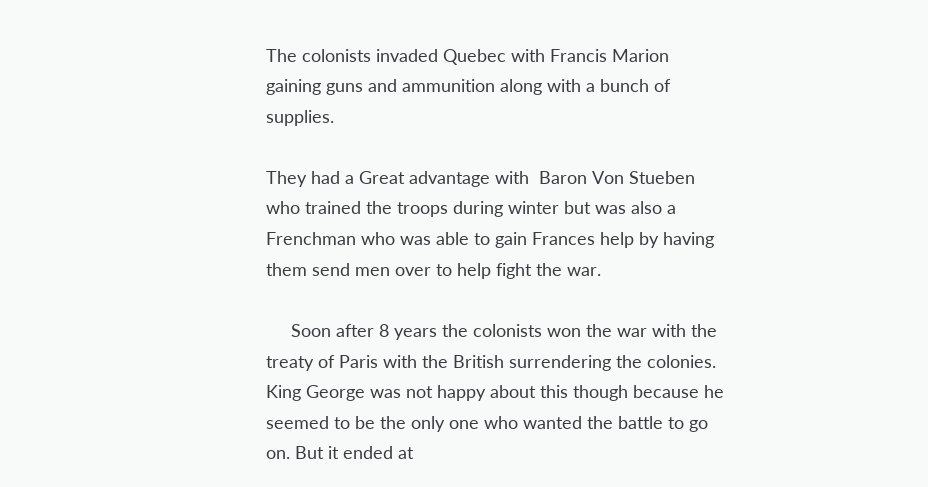The colonists invaded Quebec with Francis Marion gaining guns and ammunition along with a bunch of supplies.

They had a Great advantage with  Baron Von Stueben who trained the troops during winter but was also a Frenchman who was able to gain Frances help by having them send men over to help fight the war.

     Soon after 8 years the colonists won the war with the treaty of Paris with the British surrendering the colonies. King George was not happy about this though because he seemed to be the only one who wanted the battle to go on. But it ended at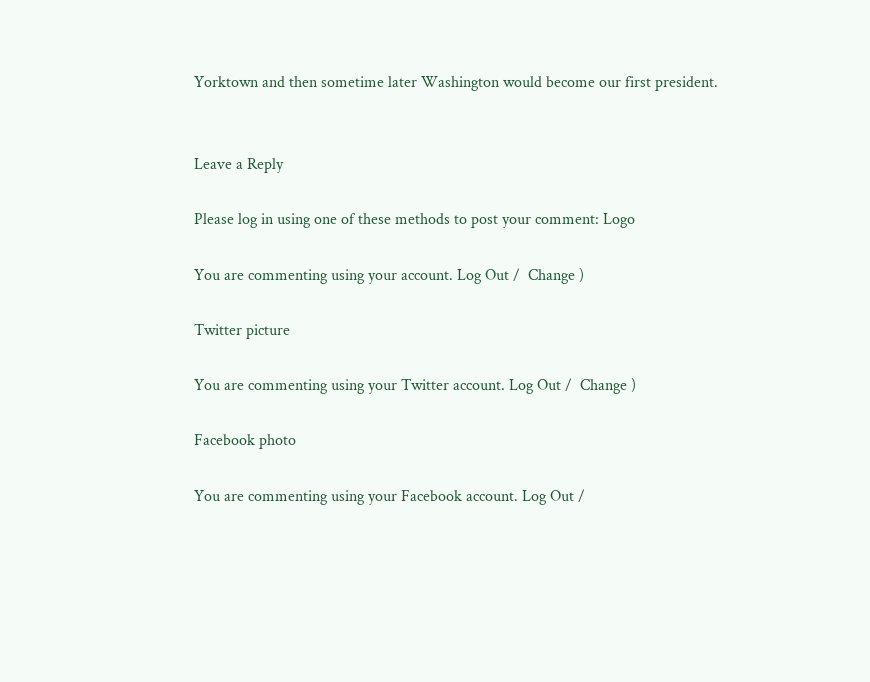Yorktown and then sometime later Washington would become our first president.


Leave a Reply

Please log in using one of these methods to post your comment: Logo

You are commenting using your account. Log Out /  Change )

Twitter picture

You are commenting using your Twitter account. Log Out /  Change )

Facebook photo

You are commenting using your Facebook account. Log Out /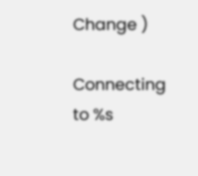Change )

Connecting to %s